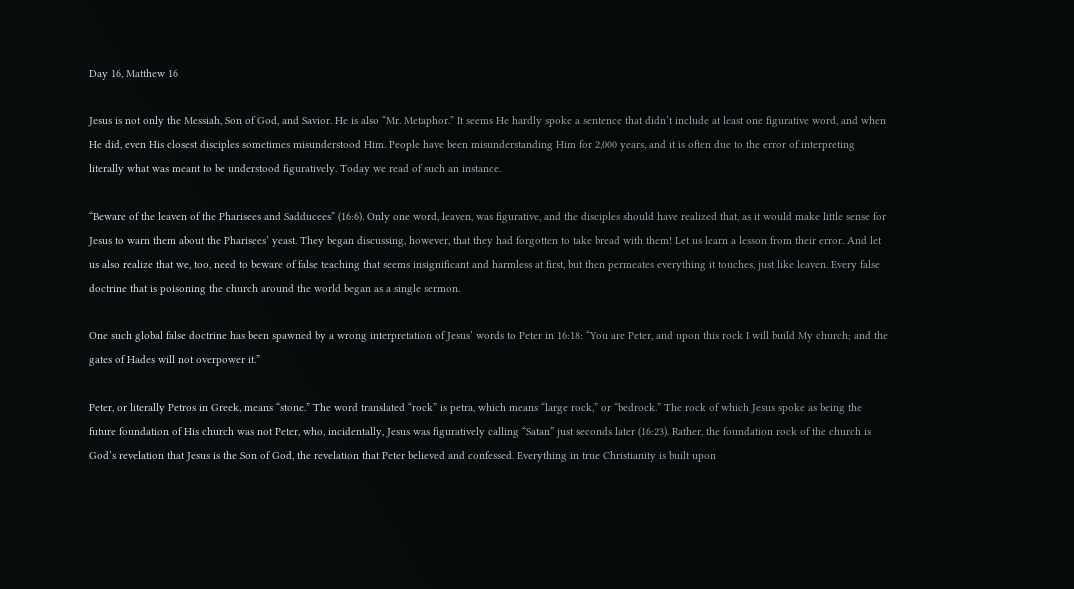Day 16, Matthew 16

Jesus is not only the Messiah, Son of God, and Savior. He is also “Mr. Metaphor.” It seems He hardly spoke a sentence that didn’t include at least one figurative word, and when He did, even His closest disciples sometimes misunderstood Him. People have been misunderstanding Him for 2,000 years, and it is often due to the error of interpreting literally what was meant to be understood figuratively. Today we read of such an instance.

“Beware of the leaven of the Pharisees and Sadducees” (16:6). Only one word, leaven, was figurative, and the disciples should have realized that, as it would make little sense for Jesus to warn them about the Pharisees’ yeast. They began discussing, however, that they had forgotten to take bread with them! Let us learn a lesson from their error. And let us also realize that we, too, need to beware of false teaching that seems insignificant and harmless at first, but then permeates everything it touches, just like leaven. Every false doctrine that is poisoning the church around the world began as a single sermon.

One such global false doctrine has been spawned by a wrong interpretation of Jesus’ words to Peter in 16:18: “You are Peter, and upon this rock I will build My church; and the gates of Hades will not overpower it.”

Peter, or literally Petros in Greek, means “stone.” The word translated “rock” is petra, which means “large rock,” or “bedrock.” The rock of which Jesus spoke as being the future foundation of His church was not Peter, who, incidentally, Jesus was figuratively calling “Satan” just seconds later (16:23). Rather, the foundation rock of the church is God’s revelation that Jesus is the Son of God, the revelation that Peter believed and confessed. Everything in true Christianity is built upon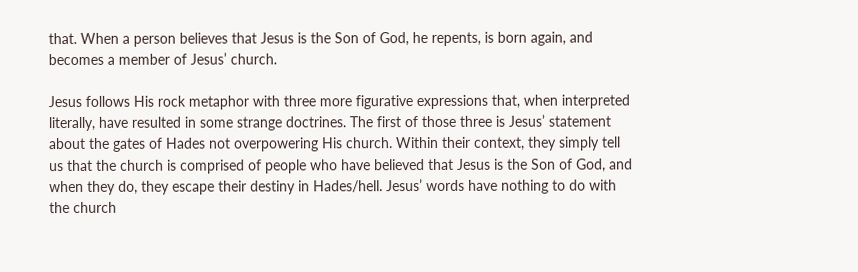that. When a person believes that Jesus is the Son of God, he repents, is born again, and becomes a member of Jesus’ church.

Jesus follows His rock metaphor with three more figurative expressions that, when interpreted literally, have resulted in some strange doctrines. The first of those three is Jesus’ statement about the gates of Hades not overpowering His church. Within their context, they simply tell us that the church is comprised of people who have believed that Jesus is the Son of God, and when they do, they escape their destiny in Hades/hell. Jesus’ words have nothing to do with the church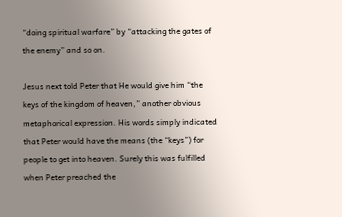“doing spiritual warfare” by “attacking the gates of the enemy” and so on.

Jesus next told Peter that He would give him “the keys of the kingdom of heaven,” another obvious metaphorical expression. His words simply indicated that Peter would have the means (the “keys”) for people to get into heaven. Surely this was fulfilled when Peter preached the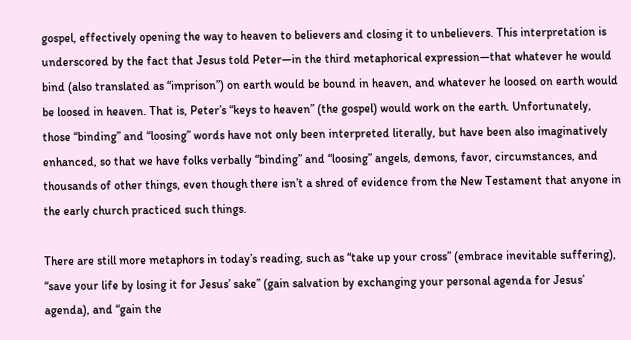gospel, effectively opening the way to heaven to believers and closing it to unbelievers. This interpretation is underscored by the fact that Jesus told Peter—in the third metaphorical expression—that whatever he would bind (also translated as “imprison”) on earth would be bound in heaven, and whatever he loosed on earth would be loosed in heaven. That is, Peter’s “keys to heaven” (the gospel) would work on the earth. Unfortunately, those “binding” and “loosing” words have not only been interpreted literally, but have been also imaginatively enhanced, so that we have folks verbally “binding” and “loosing” angels, demons, favor, circumstances, and thousands of other things, even though there isn’t a shred of evidence from the New Testament that anyone in the early church practiced such things.

There are still more metaphors in today’s reading, such as “take up your cross” (embrace inevitable suffering), “save your life by losing it for Jesus’ sake” (gain salvation by exchanging your personal agenda for Jesus’ agenda), and “gain the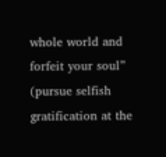whole world and forfeit your soul” (pursue selfish gratification at the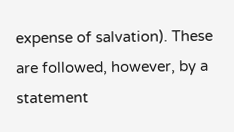expense of salvation). These are followed, however, by a statement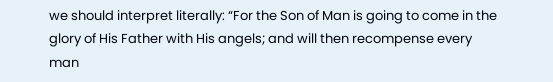we should interpret literally: “For the Son of Man is going to come in the glory of His Father with His angels; and will then recompense every man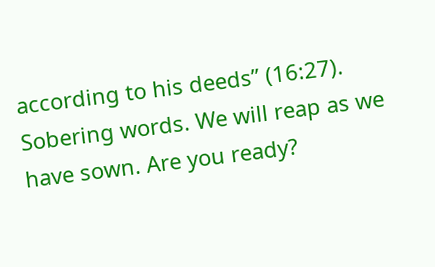according to his deeds” (16:27). Sobering words. We will reap as we have sown. Are you ready?